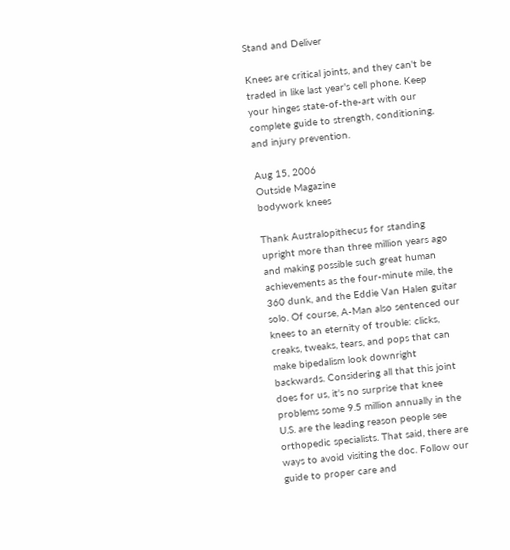Stand and Deliver

Knees are critical joints, and they can't be traded in like last year's cell phone. Keep your hinges state-of-the-art with our complete guide to strength, conditioning, and injury prevention.

Aug 15, 2006
Outside Magazine
bodywork knees

Thank Australopithecus for standing upright more than three million years ago and making possible such great human achievements as the four-minute mile, the 360 dunk, and the Eddie Van Halen guitar solo. Of course, A-Man also sentenced our knees to an eternity of trouble: clicks, creaks, tweaks, tears, and pops that can make bipedalism look downright backwards. Considering all that this joint does for us, it's no surprise that knee problems some 9.5 million annually in the U.S. are the leading reason people see orthopedic specialists. That said, there are ways to avoid visiting the doc. Follow our guide to proper care and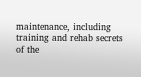maintenance, including training and rehab secrets of the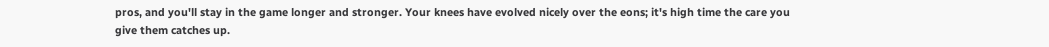pros, and you'll stay in the game longer and stronger. Your knees have evolved nicely over the eons; it's high time the care you give them catches up.